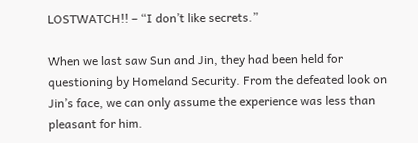LOSTWATCH!! – “I don’t like secrets.”

When we last saw Sun and Jin, they had been held for questioning by Homeland Security. From the defeated look on Jin’s face, we can only assume the experience was less than pleasant for him.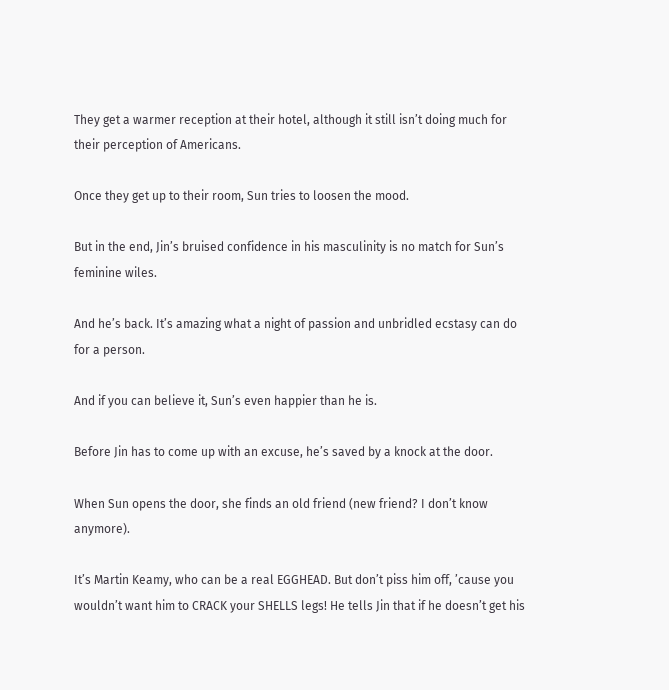They get a warmer reception at their hotel, although it still isn’t doing much for their perception of Americans.

Once they get up to their room, Sun tries to loosen the mood.

But in the end, Jin’s bruised confidence in his masculinity is no match for Sun’s feminine wiles.

And he’s back. It’s amazing what a night of passion and unbridled ecstasy can do for a person.

And if you can believe it, Sun’s even happier than he is.

Before Jin has to come up with an excuse, he’s saved by a knock at the door.

When Sun opens the door, she finds an old friend (new friend? I don’t know anymore).

It’s Martin Keamy, who can be a real EGGHEAD. But don’t piss him off, ’cause you wouldn’t want him to CRACK your SHELLS legs! He tells Jin that if he doesn’t get his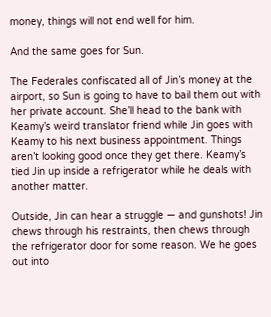money, things will not end well for him.

And the same goes for Sun.

The Federales confiscated all of Jin’s money at the airport, so Sun is going to have to bail them out with her private account. She’ll head to the bank with Keamy’s weird translator friend while Jin goes with Keamy to his next business appointment. Things aren’t looking good once they get there. Keamy’s tied Jin up inside a refrigerator while he deals with another matter.

Outside, Jin can hear a struggle — and gunshots! Jin chews through his restraints, then chews through the refrigerator door for some reason. We he goes out into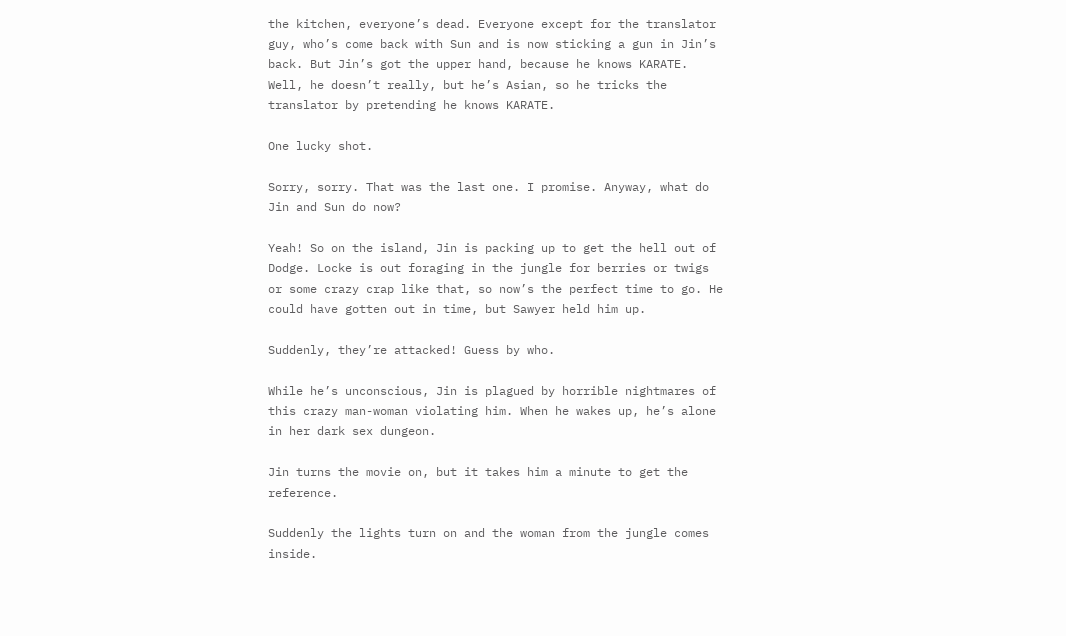the kitchen, everyone’s dead. Everyone except for the translator guy, who’s come back with Sun and is now sticking a gun in Jin’s back. But Jin’s got the upper hand, because he knows KARATE. Well, he doesn’t really, but he’s Asian, so he tricks the translator by pretending he knows KARATE.

One lucky shot.

Sorry, sorry. That was the last one. I promise. Anyway, what do Jin and Sun do now?

Yeah! So on the island, Jin is packing up to get the hell out of Dodge. Locke is out foraging in the jungle for berries or twigs or some crazy crap like that, so now’s the perfect time to go. He could have gotten out in time, but Sawyer held him up.

Suddenly, they’re attacked! Guess by who.

While he’s unconscious, Jin is plagued by horrible nightmares of this crazy man-woman violating him. When he wakes up, he’s alone in her dark sex dungeon.

Jin turns the movie on, but it takes him a minute to get the reference.

Suddenly the lights turn on and the woman from the jungle comes inside.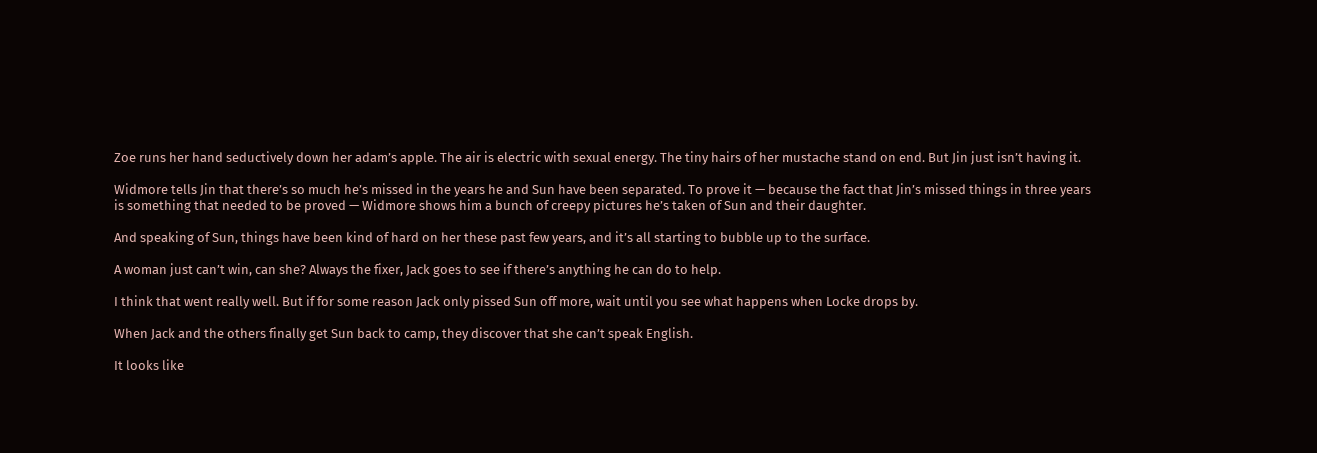Zoe runs her hand seductively down her adam’s apple. The air is electric with sexual energy. The tiny hairs of her mustache stand on end. But Jin just isn’t having it.

Widmore tells Jin that there’s so much he’s missed in the years he and Sun have been separated. To prove it — because the fact that Jin’s missed things in three years is something that needed to be proved — Widmore shows him a bunch of creepy pictures he’s taken of Sun and their daughter.

And speaking of Sun, things have been kind of hard on her these past few years, and it’s all starting to bubble up to the surface.

A woman just can’t win, can she? Always the fixer, Jack goes to see if there’s anything he can do to help.

I think that went really well. But if for some reason Jack only pissed Sun off more, wait until you see what happens when Locke drops by.

When Jack and the others finally get Sun back to camp, they discover that she can’t speak English.

It looks like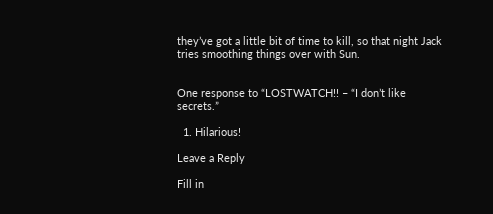they’ve got a little bit of time to kill, so that night Jack tries smoothing things over with Sun.


One response to “LOSTWATCH!! – “I don’t like secrets.”

  1. Hilarious!

Leave a Reply

Fill in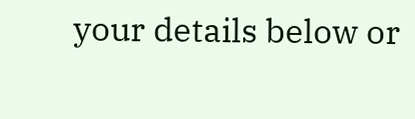your details below or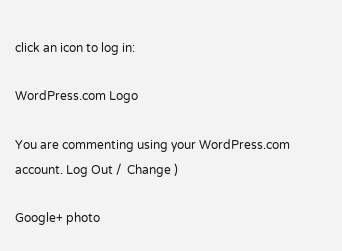click an icon to log in:

WordPress.com Logo

You are commenting using your WordPress.com account. Log Out /  Change )

Google+ photo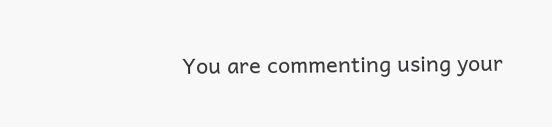You are commenting using your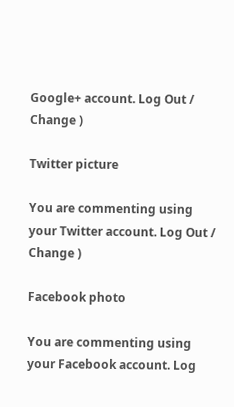Google+ account. Log Out /  Change )

Twitter picture

You are commenting using your Twitter account. Log Out /  Change )

Facebook photo

You are commenting using your Facebook account. Log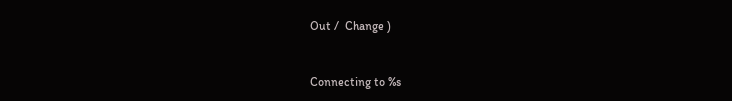Out /  Change )


Connecting to %s